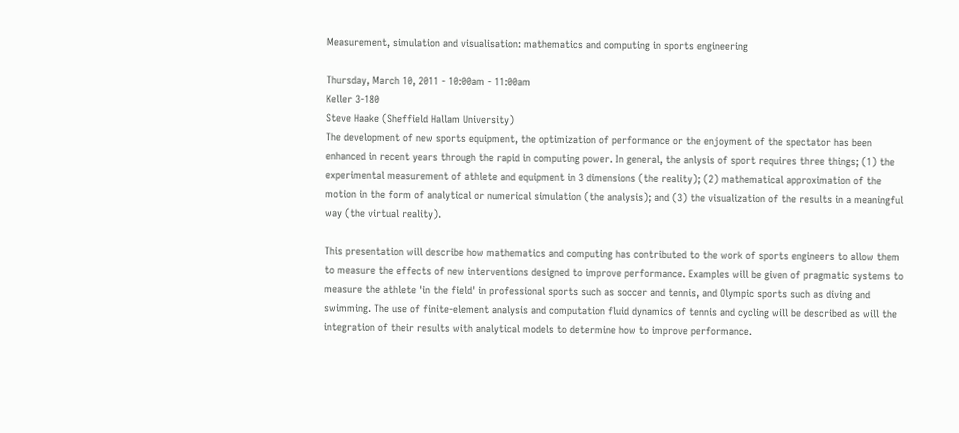Measurement, simulation and visualisation: mathematics and computing in sports engineering

Thursday, March 10, 2011 - 10:00am - 11:00am
Keller 3-180
Steve Haake (Sheffield Hallam University)
The development of new sports equipment, the optimization of performance or the enjoyment of the spectator has been enhanced in recent years through the rapid in computing power. In general, the anlysis of sport requires three things; (1) the experimental measurement of athlete and equipment in 3 dimensions (the reality); (2) mathematical approximation of the motion in the form of analytical or numerical simulation (the analysis); and (3) the visualization of the results in a meaningful way (the virtual reality).

This presentation will describe how mathematics and computing has contributed to the work of sports engineers to allow them to measure the effects of new interventions designed to improve performance. Examples will be given of pragmatic systems to measure the athlete 'in the field' in professional sports such as soccer and tennis, and Olympic sports such as diving and swimming. The use of finite-element analysis and computation fluid dynamics of tennis and cycling will be described as will the integration of their results with analytical models to determine how to improve performance.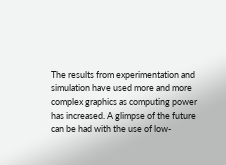The results from experimentation and simulation have used more and more complex graphics as computing power has increased. A glimpse of the future can be had with the use of low-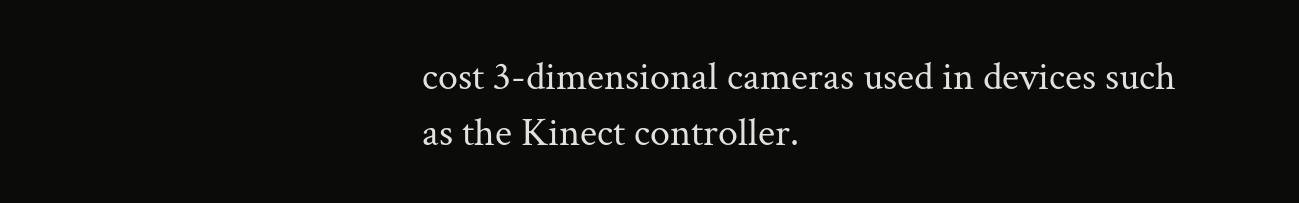cost 3-dimensional cameras used in devices such as the Kinect controller.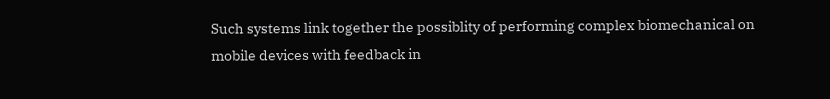Such systems link together the possiblity of performing complex biomechanical on mobile devices with feedback in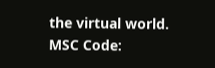the virtual world.
MSC Code: